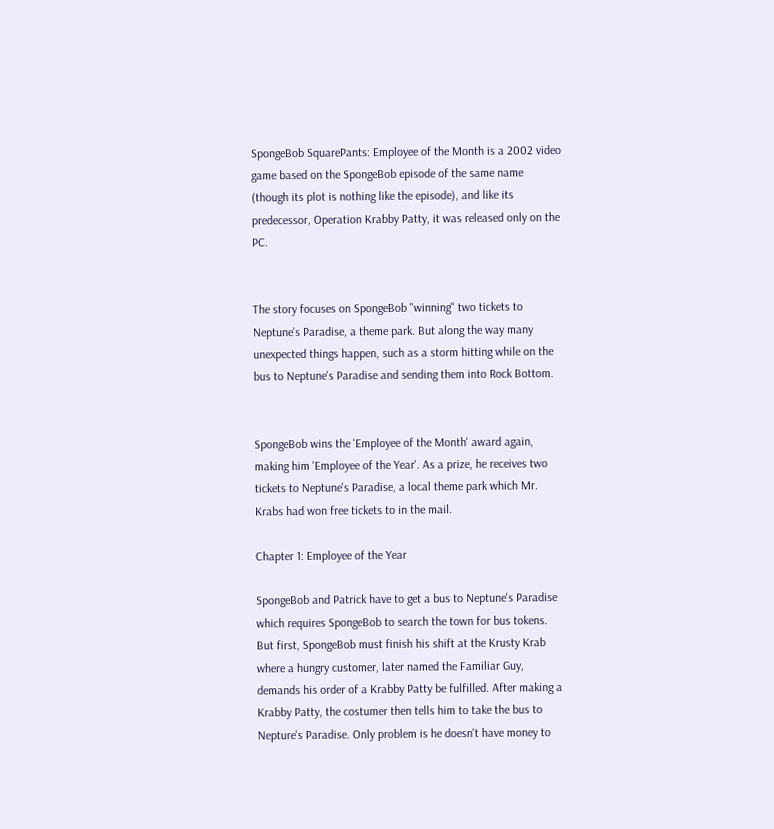SpongeBob SquarePants: Employee of the Month is a 2002 video game based on the SpongeBob episode of the same name (though its plot is nothing like the episode), and like its predecessor, Operation Krabby Patty, it was released only on the PC.


The story focuses on SpongeBob "winning" two tickets to Neptune's Paradise, a theme park. But along the way many unexpected things happen, such as a storm hitting while on the bus to Neptune's Paradise and sending them into Rock Bottom.


SpongeBob wins the 'Employee of the Month' award again, making him 'Employee of the Year'. As a prize, he receives two tickets to Neptune's Paradise, a local theme park which Mr. Krabs had won free tickets to in the mail.

Chapter 1: Employee of the Year

SpongeBob and Patrick have to get a bus to Neptune's Paradise which requires SpongeBob to search the town for bus tokens. But first, SpongeBob must finish his shift at the Krusty Krab where a hungry customer, later named the Familiar Guy, demands his order of a Krabby Patty be fulfilled. After making a Krabby Patty, the costumer then tells him to take the bus to Nepture's Paradise. Only problem is he doesn't have money to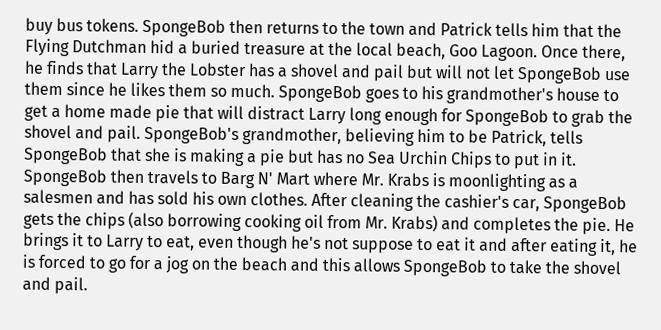buy bus tokens. SpongeBob then returns to the town and Patrick tells him that the Flying Dutchman hid a buried treasure at the local beach, Goo Lagoon. Once there, he finds that Larry the Lobster has a shovel and pail but will not let SpongeBob use them since he likes them so much. SpongeBob goes to his grandmother's house to get a home made pie that will distract Larry long enough for SpongeBob to grab the shovel and pail. SpongeBob's grandmother, believing him to be Patrick, tells SpongeBob that she is making a pie but has no Sea Urchin Chips to put in it. SpongeBob then travels to Barg N' Mart where Mr. Krabs is moonlighting as a salesmen and has sold his own clothes. After cleaning the cashier's car, SpongeBob gets the chips (also borrowing cooking oil from Mr. Krabs) and completes the pie. He brings it to Larry to eat, even though he's not suppose to eat it and after eating it, he is forced to go for a jog on the beach and this allows SpongeBob to take the shovel and pail.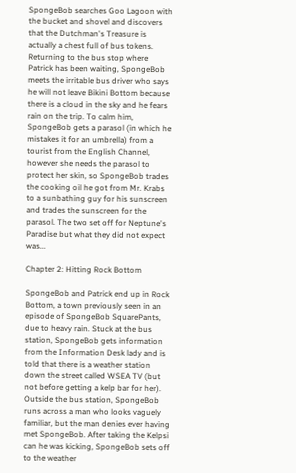SpongeBob searches Goo Lagoon with the bucket and shovel and discovers that the Dutchman's Treasure is actually a chest full of bus tokens. Returning to the bus stop where Patrick has been waiting, SpongeBob meets the irritable bus driver who says he will not leave Bikini Bottom because there is a cloud in the sky and he fears rain on the trip. To calm him, SpongeBob gets a parasol (in which he mistakes it for an umbrella) from a tourist from the English Channel, however she needs the parasol to protect her skin, so SpongeBob trades the cooking oil he got from Mr. Krabs to a sunbathing guy for his sunscreen and trades the sunscreen for the parasol. The two set off for Neptune's Paradise but what they did not expect was...

Chapter 2: Hitting Rock Bottom

SpongeBob and Patrick end up in Rock Bottom, a town previously seen in an episode of SpongeBob SquarePants, due to heavy rain. Stuck at the bus station, SpongeBob gets information from the Information Desk lady and is told that there is a weather station down the street called WSEA TV (but not before getting a kelp bar for her). Outside the bus station, SpongeBob runs across a man who looks vaguely familiar, but the man denies ever having met SpongeBob. After taking the Kelpsi can he was kicking, SpongeBob sets off to the weather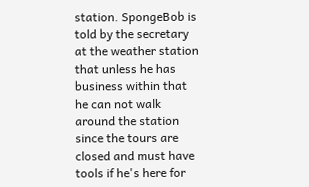station. SpongeBob is told by the secretary at the weather station that unless he has business within that he can not walk around the station since the tours are closed and must have tools if he's here for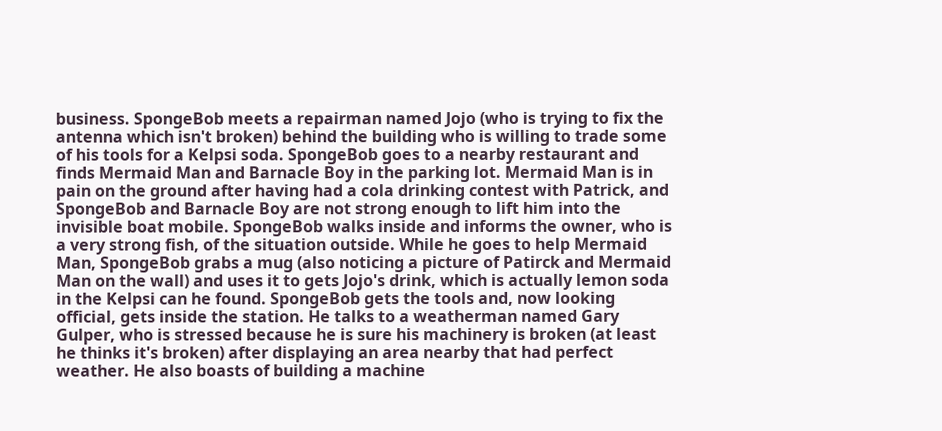business. SpongeBob meets a repairman named Jojo (who is trying to fix the antenna which isn't broken) behind the building who is willing to trade some of his tools for a Kelpsi soda. SpongeBob goes to a nearby restaurant and finds Mermaid Man and Barnacle Boy in the parking lot. Mermaid Man is in pain on the ground after having had a cola drinking contest with Patrick, and SpongeBob and Barnacle Boy are not strong enough to lift him into the invisible boat mobile. SpongeBob walks inside and informs the owner, who is a very strong fish, of the situation outside. While he goes to help Mermaid Man, SpongeBob grabs a mug (also noticing a picture of Patirck and Mermaid Man on the wall) and uses it to gets Jojo's drink, which is actually lemon soda in the Kelpsi can he found. SpongeBob gets the tools and, now looking official, gets inside the station. He talks to a weatherman named Gary Gulper, who is stressed because he is sure his machinery is broken (at least he thinks it's broken) after displaying an area nearby that had perfect weather. He also boasts of building a machine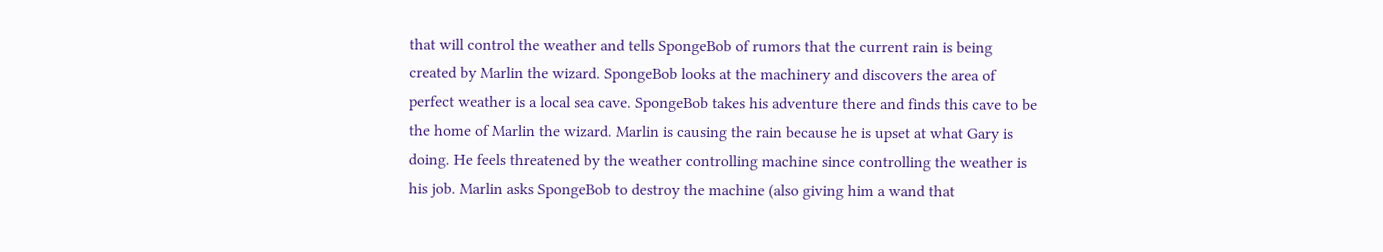that will control the weather and tells SpongeBob of rumors that the current rain is being created by Marlin the wizard. SpongeBob looks at the machinery and discovers the area of perfect weather is a local sea cave. SpongeBob takes his adventure there and finds this cave to be the home of Marlin the wizard. Marlin is causing the rain because he is upset at what Gary is doing. He feels threatened by the weather controlling machine since controlling the weather is his job. Marlin asks SpongeBob to destroy the machine (also giving him a wand that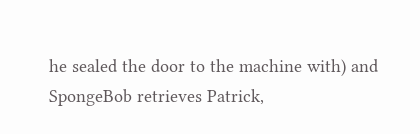he sealed the door to the machine with) and SpongeBob retrieves Patrick,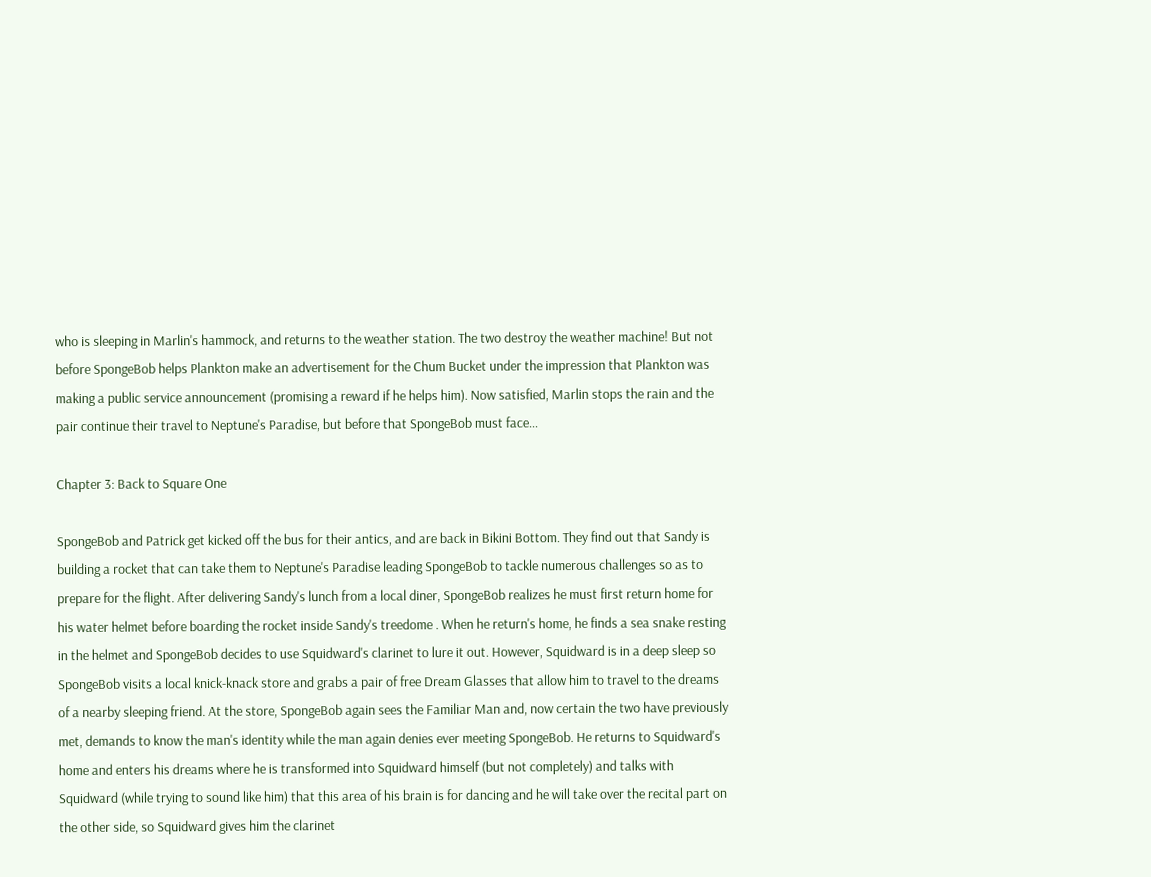who is sleeping in Marlin's hammock, and returns to the weather station. The two destroy the weather machine! But not before SpongeBob helps Plankton make an advertisement for the Chum Bucket under the impression that Plankton was making a public service announcement (promising a reward if he helps him). Now satisfied, Marlin stops the rain and the pair continue their travel to Neptune's Paradise, but before that SpongeBob must face...

Chapter 3: Back to Square One

SpongeBob and Patrick get kicked off the bus for their antics, and are back in Bikini Bottom. They find out that Sandy is building a rocket that can take them to Neptune's Paradise leading SpongeBob to tackle numerous challenges so as to prepare for the flight. After delivering Sandy's lunch from a local diner, SpongeBob realizes he must first return home for his water helmet before boarding the rocket inside Sandy's treedome . When he return's home, he finds a sea snake resting in the helmet and SpongeBob decides to use Squidward's clarinet to lure it out. However, Squidward is in a deep sleep so SpongeBob visits a local knick-knack store and grabs a pair of free Dream Glasses that allow him to travel to the dreams of a nearby sleeping friend. At the store, SpongeBob again sees the Familiar Man and, now certain the two have previously met, demands to know the man's identity while the man again denies ever meeting SpongeBob. He returns to Squidward's home and enters his dreams where he is transformed into Squidward himself (but not completely) and talks with Squidward (while trying to sound like him) that this area of his brain is for dancing and he will take over the recital part on the other side, so Squidward gives him the clarinet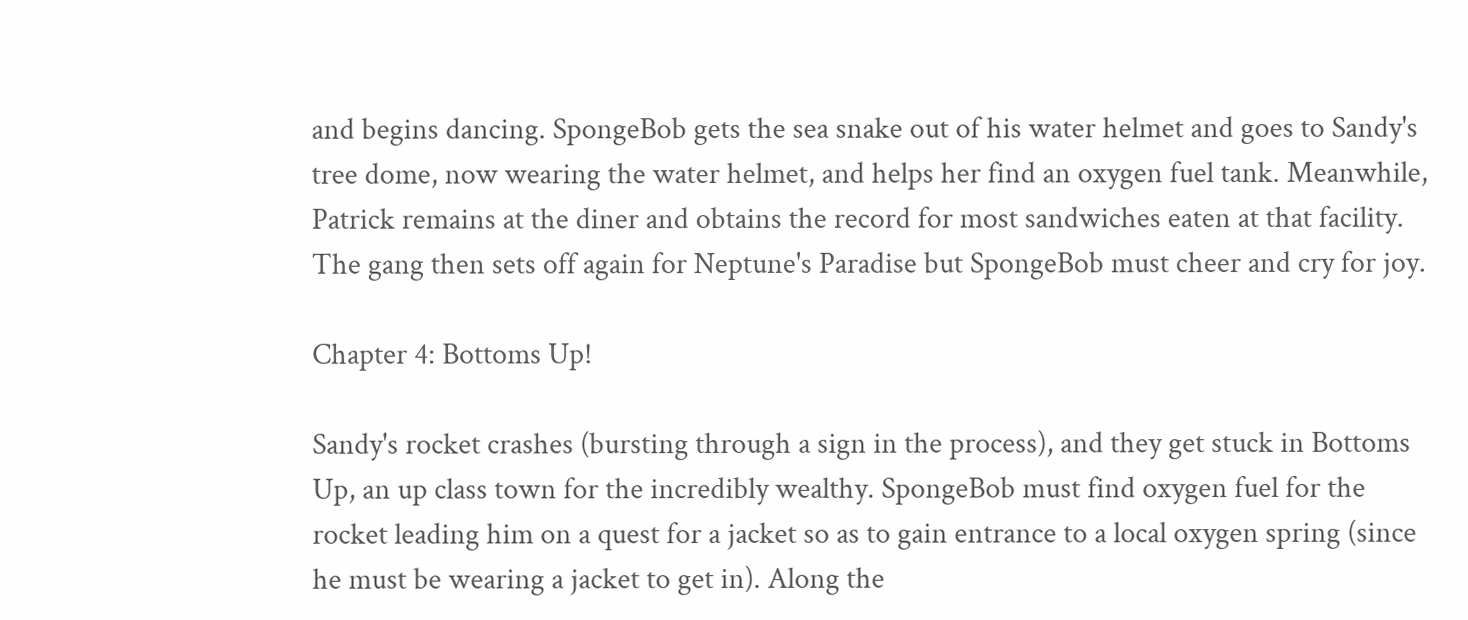and begins dancing. SpongeBob gets the sea snake out of his water helmet and goes to Sandy's tree dome, now wearing the water helmet, and helps her find an oxygen fuel tank. Meanwhile, Patrick remains at the diner and obtains the record for most sandwiches eaten at that facility. The gang then sets off again for Neptune's Paradise but SpongeBob must cheer and cry for joy.

Chapter 4: Bottoms Up!

Sandy's rocket crashes (bursting through a sign in the process), and they get stuck in Bottoms Up, an up class town for the incredibly wealthy. SpongeBob must find oxygen fuel for the rocket leading him on a quest for a jacket so as to gain entrance to a local oxygen spring (since he must be wearing a jacket to get in). Along the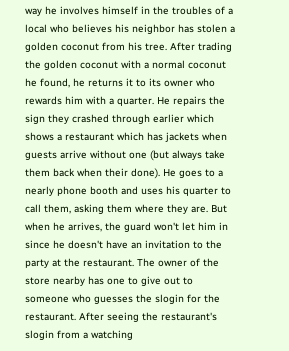way he involves himself in the troubles of a local who believes his neighbor has stolen a golden coconut from his tree. After trading the golden coconut with a normal coconut he found, he returns it to its owner who rewards him with a quarter. He repairs the sign they crashed through earlier which shows a restaurant which has jackets when guests arrive without one (but always take them back when their done). He goes to a nearly phone booth and uses his quarter to call them, asking them where they are. But when he arrives, the guard won't let him in since he doesn't have an invitation to the party at the restaurant. The owner of the store nearby has one to give out to someone who guesses the slogin for the restaurant. After seeing the restaurant's slogin from a watching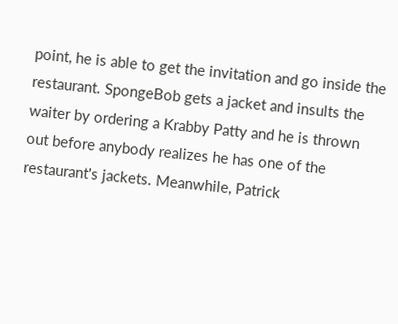point, he is able to get the invitation and go inside the restaurant. SpongeBob gets a jacket and insults the waiter by ordering a Krabby Patty and he is thrown out before anybody realizes he has one of the restaurant's jackets. Meanwhile, Patrick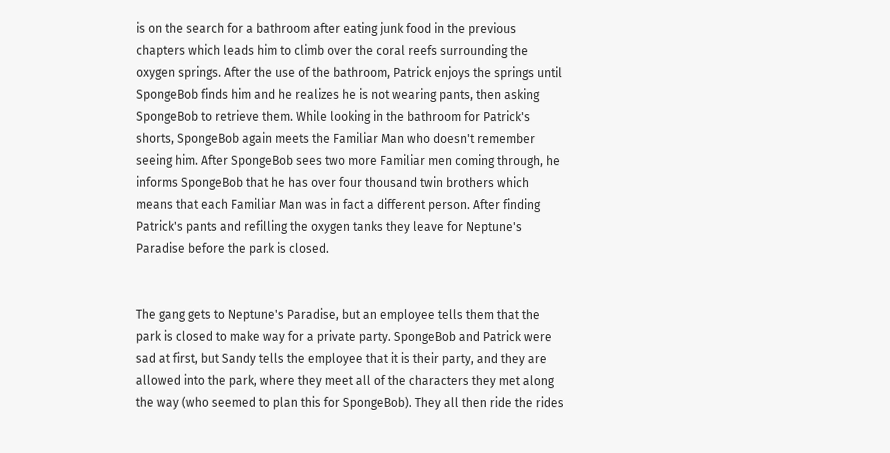is on the search for a bathroom after eating junk food in the previous chapters which leads him to climb over the coral reefs surrounding the oxygen springs. After the use of the bathroom, Patrick enjoys the springs until SpongeBob finds him and he realizes he is not wearing pants, then asking SpongeBob to retrieve them. While looking in the bathroom for Patrick's shorts, SpongeBob again meets the Familiar Man who doesn't remember seeing him. After SpongeBob sees two more Familiar men coming through, he informs SpongeBob that he has over four thousand twin brothers which means that each Familiar Man was in fact a different person. After finding Patrick's pants and refilling the oxygen tanks they leave for Neptune's Paradise before the park is closed.


The gang gets to Neptune's Paradise, but an employee tells them that the park is closed to make way for a private party. SpongeBob and Patrick were sad at first, but Sandy tells the employee that it is their party, and they are allowed into the park, where they meet all of the characters they met along the way (who seemed to plan this for SpongeBob). They all then ride the rides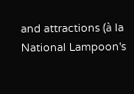and attractions (à la National Lampoon's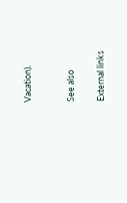Vacation).


See also

External links